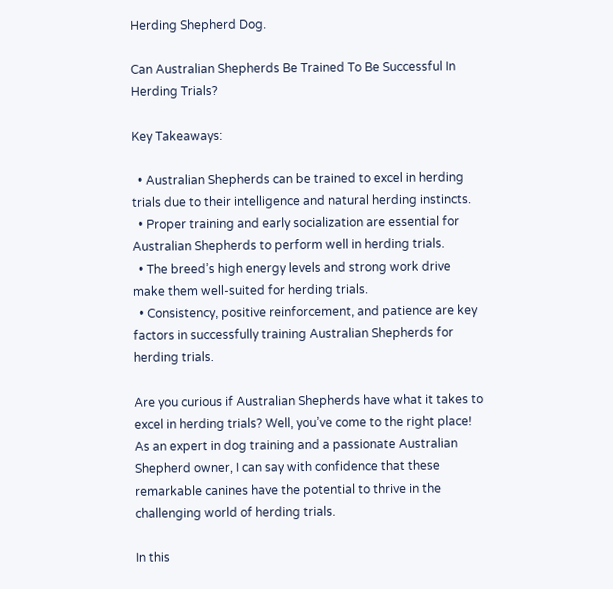Herding Shepherd Dog.

Can Australian Shepherds Be Trained To Be Successful In Herding Trials?

Key Takeaways:

  • Australian Shepherds can be trained to excel in herding trials due to their intelligence and natural herding instincts.
  • Proper training and early socialization are essential for Australian Shepherds to perform well in herding trials.
  • The breed’s high energy levels and strong work drive make them well-suited for herding trials.
  • Consistency, positive reinforcement, and patience are key factors in successfully training Australian Shepherds for herding trials.

Are you curious if Australian Shepherds have what it takes to excel in herding trials? Well, you’ve come to the right place! As an expert in dog training and a passionate Australian Shepherd owner, I can say with confidence that these remarkable canines have the potential to thrive in the challenging world of herding trials.

In this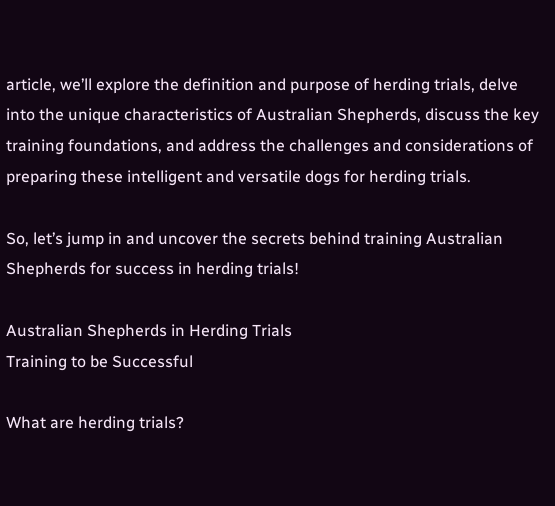article, we’ll explore the definition and purpose of herding trials, delve into the unique characteristics of Australian Shepherds, discuss the key training foundations, and address the challenges and considerations of preparing these intelligent and versatile dogs for herding trials.

So, let’s jump in and uncover the secrets behind training Australian Shepherds for success in herding trials!

Australian Shepherds in Herding Trials
Training to be Successful

What are herding trials?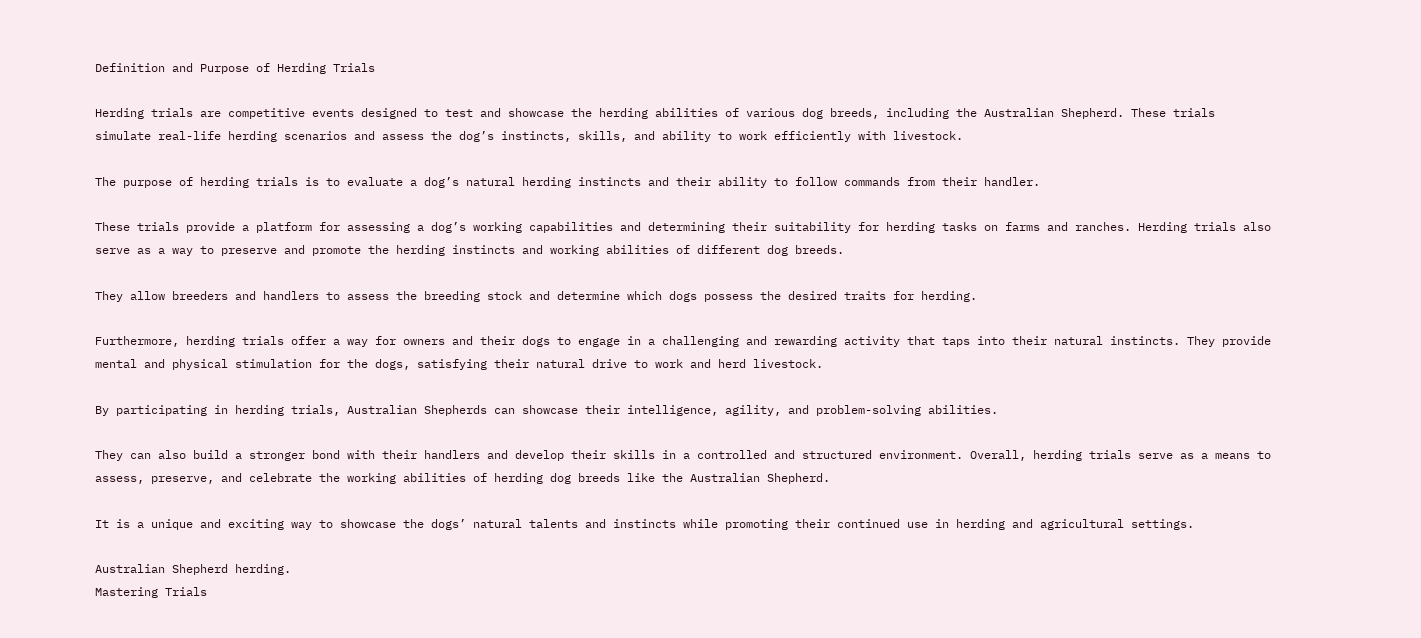Definition and Purpose of Herding Trials

Herding trials are competitive events designed to test and showcase the herding abilities of various dog breeds, including the Australian Shepherd. These trials simulate real-life herding scenarios and assess the dog’s instincts, skills, and ability to work efficiently with livestock.

The purpose of herding trials is to evaluate a dog’s natural herding instincts and their ability to follow commands from their handler.

These trials provide a platform for assessing a dog’s working capabilities and determining their suitability for herding tasks on farms and ranches. Herding trials also serve as a way to preserve and promote the herding instincts and working abilities of different dog breeds.

They allow breeders and handlers to assess the breeding stock and determine which dogs possess the desired traits for herding.

Furthermore, herding trials offer a way for owners and their dogs to engage in a challenging and rewarding activity that taps into their natural instincts. They provide mental and physical stimulation for the dogs, satisfying their natural drive to work and herd livestock.

By participating in herding trials, Australian Shepherds can showcase their intelligence, agility, and problem-solving abilities.

They can also build a stronger bond with their handlers and develop their skills in a controlled and structured environment. Overall, herding trials serve as a means to assess, preserve, and celebrate the working abilities of herding dog breeds like the Australian Shepherd.

It is a unique and exciting way to showcase the dogs’ natural talents and instincts while promoting their continued use in herding and agricultural settings.

Australian Shepherd herding.
Mastering Trials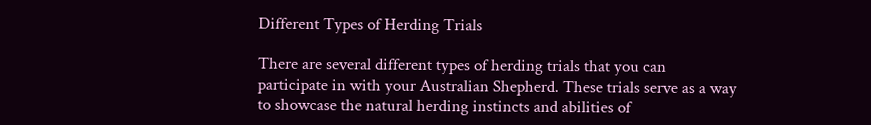Different Types of Herding Trials

There are several different types of herding trials that you can participate in with your Australian Shepherd. These trials serve as a way to showcase the natural herding instincts and abilities of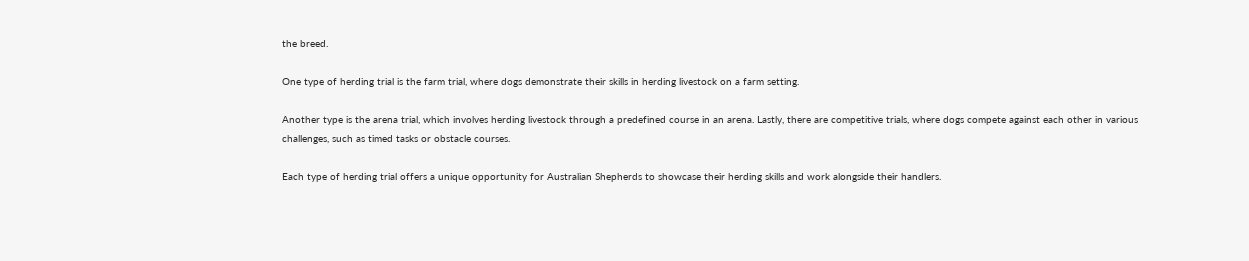the breed.

One type of herding trial is the farm trial, where dogs demonstrate their skills in herding livestock on a farm setting.

Another type is the arena trial, which involves herding livestock through a predefined course in an arena. Lastly, there are competitive trials, where dogs compete against each other in various challenges, such as timed tasks or obstacle courses.

Each type of herding trial offers a unique opportunity for Australian Shepherds to showcase their herding skills and work alongside their handlers.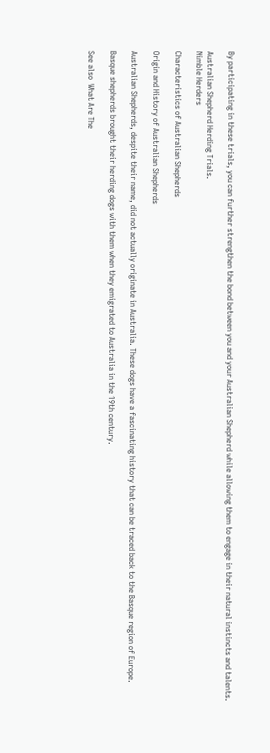By participating in these trials, you can further strengthen the bond between you and your Australian Shepherd while allowing them to engage in their natural instincts and talents.

Australian Shepherd Herding Trials.
Nimble Herders

Characteristics of Australian Shepherds

Origin and History of Australian Shepherds

Australian Shepherds, despite their name, did not actually originate in Australia. These dogs have a fascinating history that can be traced back to the Basque region of Europe.

Basque shepherds brought their herding dogs with them when they emigrated to Australia in the 19th century.

See also  What Are The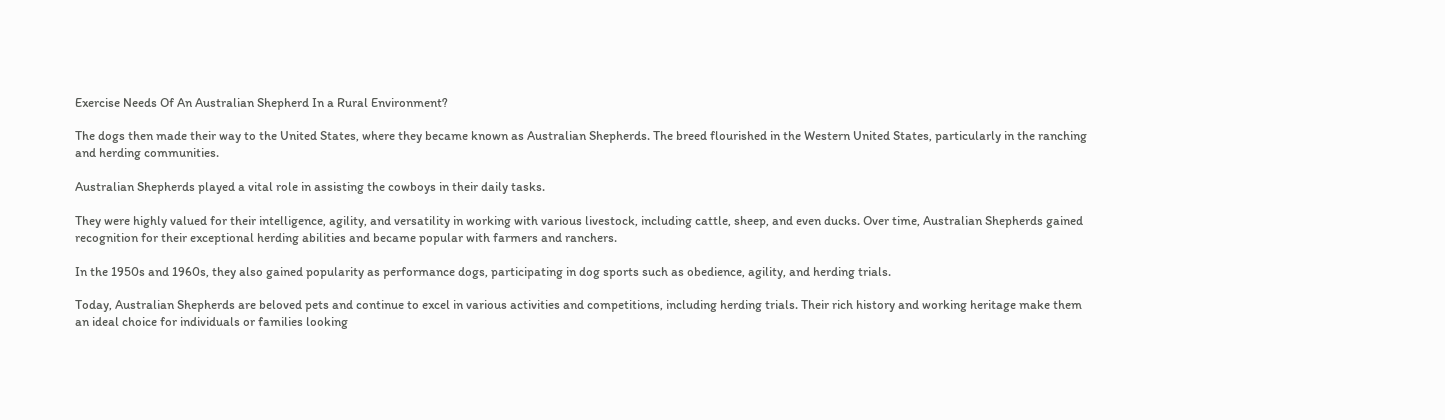Exercise Needs Of An Australian Shepherd In a Rural Environment?

The dogs then made their way to the United States, where they became known as Australian Shepherds. The breed flourished in the Western United States, particularly in the ranching and herding communities.

Australian Shepherds played a vital role in assisting the cowboys in their daily tasks.

They were highly valued for their intelligence, agility, and versatility in working with various livestock, including cattle, sheep, and even ducks. Over time, Australian Shepherds gained recognition for their exceptional herding abilities and became popular with farmers and ranchers.

In the 1950s and 1960s, they also gained popularity as performance dogs, participating in dog sports such as obedience, agility, and herding trials.

Today, Australian Shepherds are beloved pets and continue to excel in various activities and competitions, including herding trials. Their rich history and working heritage make them an ideal choice for individuals or families looking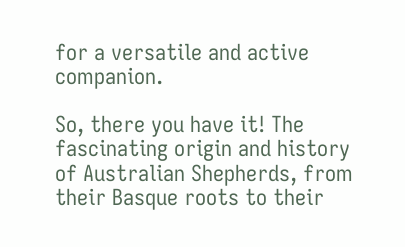for a versatile and active companion.

So, there you have it! The fascinating origin and history of Australian Shepherds, from their Basque roots to their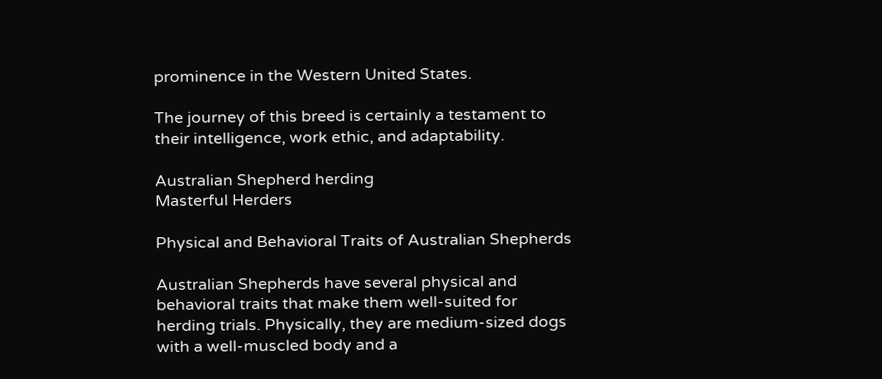prominence in the Western United States.

The journey of this breed is certainly a testament to their intelligence, work ethic, and adaptability.

Australian Shepherd herding
Masterful Herders

Physical and Behavioral Traits of Australian Shepherds

Australian Shepherds have several physical and behavioral traits that make them well-suited for herding trials. Physically, they are medium-sized dogs with a well-muscled body and a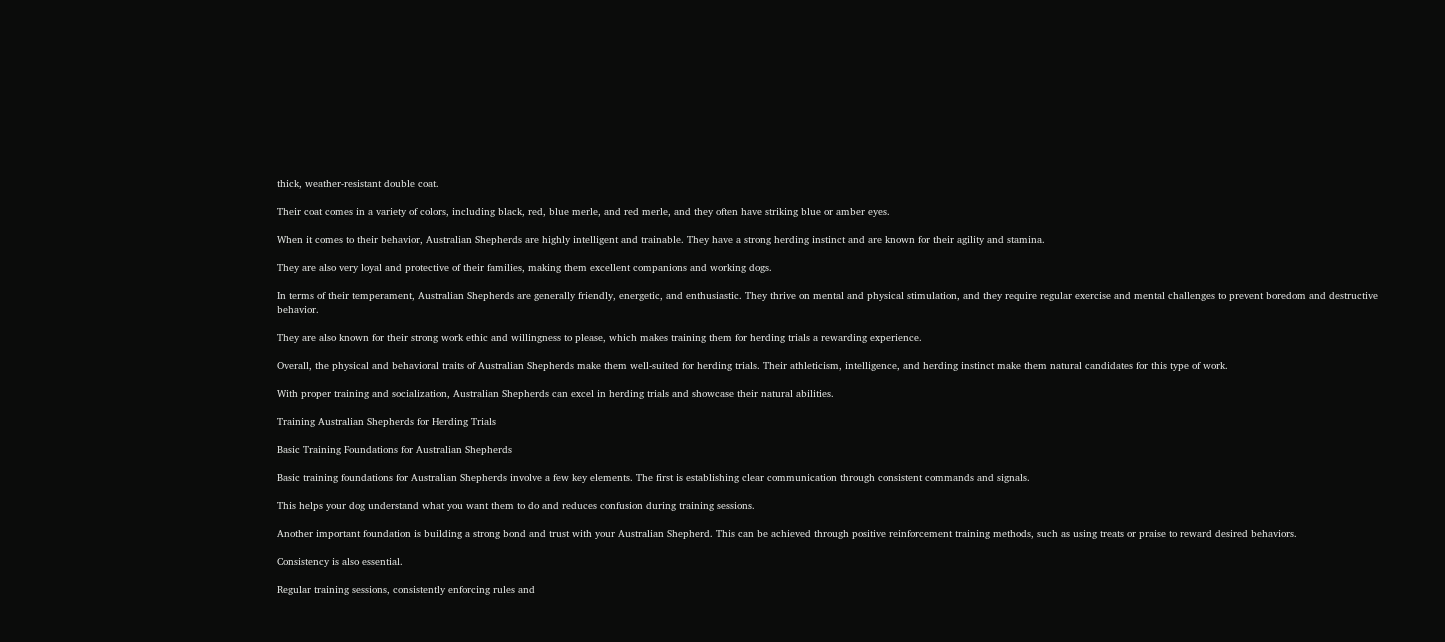thick, weather-resistant double coat.

Their coat comes in a variety of colors, including black, red, blue merle, and red merle, and they often have striking blue or amber eyes.

When it comes to their behavior, Australian Shepherds are highly intelligent and trainable. They have a strong herding instinct and are known for their agility and stamina.

They are also very loyal and protective of their families, making them excellent companions and working dogs.

In terms of their temperament, Australian Shepherds are generally friendly, energetic, and enthusiastic. They thrive on mental and physical stimulation, and they require regular exercise and mental challenges to prevent boredom and destructive behavior.

They are also known for their strong work ethic and willingness to please, which makes training them for herding trials a rewarding experience.

Overall, the physical and behavioral traits of Australian Shepherds make them well-suited for herding trials. Their athleticism, intelligence, and herding instinct make them natural candidates for this type of work.

With proper training and socialization, Australian Shepherds can excel in herding trials and showcase their natural abilities.

Training Australian Shepherds for Herding Trials

Basic Training Foundations for Australian Shepherds

Basic training foundations for Australian Shepherds involve a few key elements. The first is establishing clear communication through consistent commands and signals.

This helps your dog understand what you want them to do and reduces confusion during training sessions.

Another important foundation is building a strong bond and trust with your Australian Shepherd. This can be achieved through positive reinforcement training methods, such as using treats or praise to reward desired behaviors.

Consistency is also essential.

Regular training sessions, consistently enforcing rules and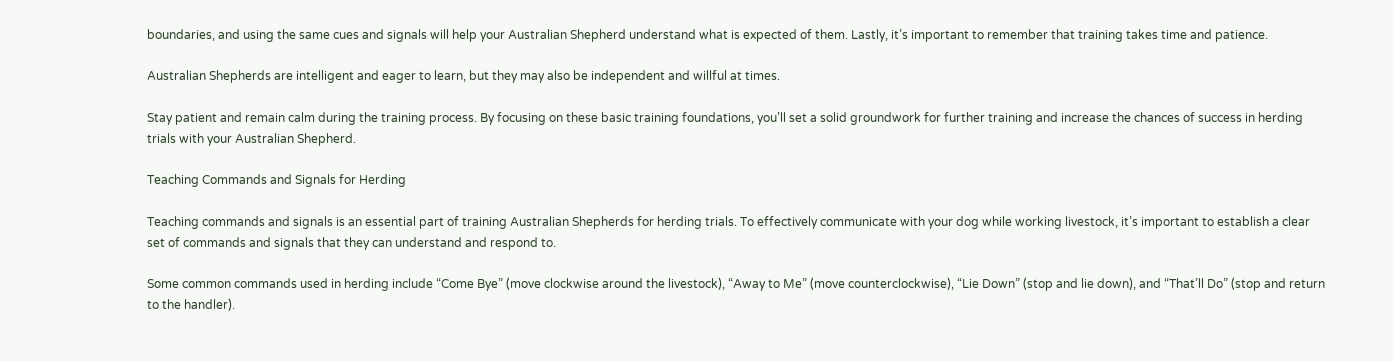boundaries, and using the same cues and signals will help your Australian Shepherd understand what is expected of them. Lastly, it’s important to remember that training takes time and patience.

Australian Shepherds are intelligent and eager to learn, but they may also be independent and willful at times.

Stay patient and remain calm during the training process. By focusing on these basic training foundations, you’ll set a solid groundwork for further training and increase the chances of success in herding trials with your Australian Shepherd.

Teaching Commands and Signals for Herding

Teaching commands and signals is an essential part of training Australian Shepherds for herding trials. To effectively communicate with your dog while working livestock, it’s important to establish a clear set of commands and signals that they can understand and respond to.

Some common commands used in herding include “Come Bye” (move clockwise around the livestock), “Away to Me” (move counterclockwise), “Lie Down” (stop and lie down), and “That’ll Do” (stop and return to the handler).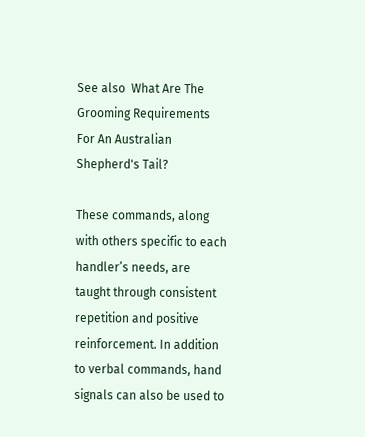See also  What Are The Grooming Requirements For An Australian Shepherd's Tail?

These commands, along with others specific to each handler’s needs, are taught through consistent repetition and positive reinforcement. In addition to verbal commands, hand signals can also be used to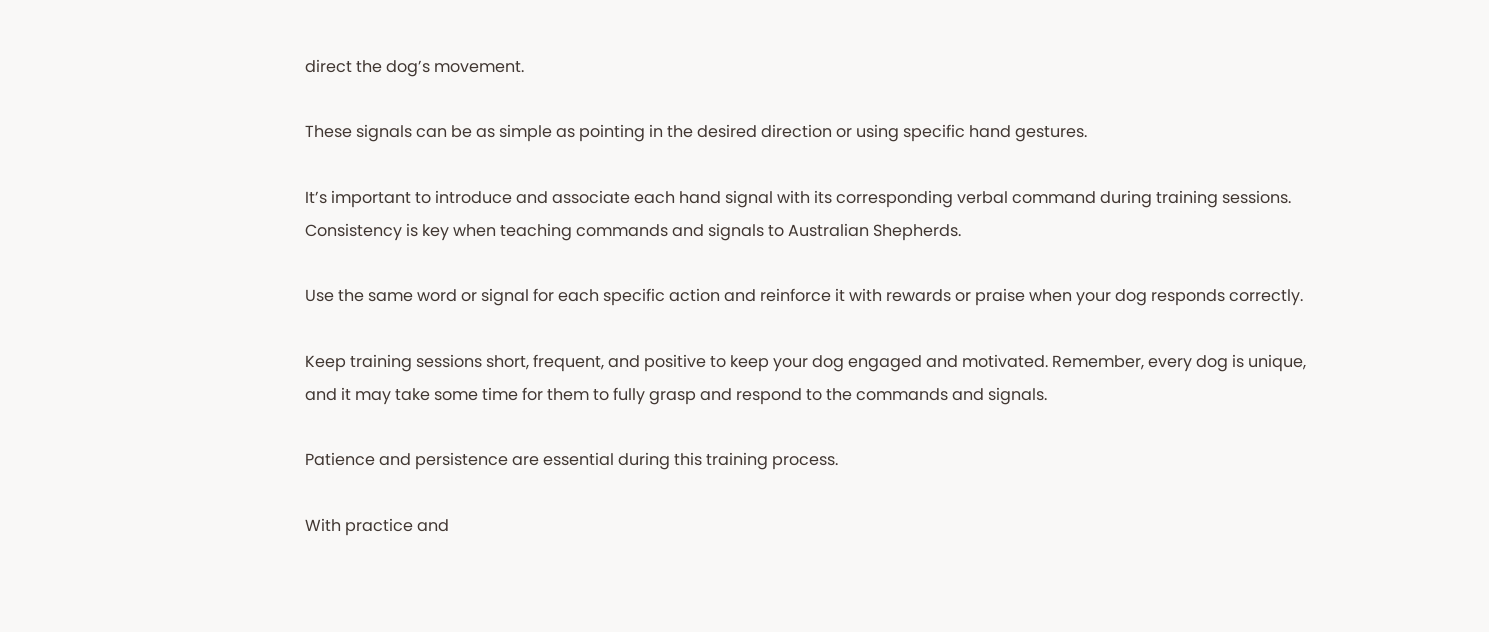direct the dog’s movement.

These signals can be as simple as pointing in the desired direction or using specific hand gestures.

It’s important to introduce and associate each hand signal with its corresponding verbal command during training sessions. Consistency is key when teaching commands and signals to Australian Shepherds.

Use the same word or signal for each specific action and reinforce it with rewards or praise when your dog responds correctly.

Keep training sessions short, frequent, and positive to keep your dog engaged and motivated. Remember, every dog is unique, and it may take some time for them to fully grasp and respond to the commands and signals.

Patience and persistence are essential during this training process.

With practice and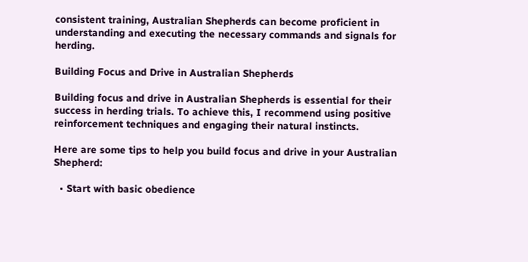consistent training, Australian Shepherds can become proficient in understanding and executing the necessary commands and signals for herding.

Building Focus and Drive in Australian Shepherds

Building focus and drive in Australian Shepherds is essential for their success in herding trials. To achieve this, I recommend using positive reinforcement techniques and engaging their natural instincts.

Here are some tips to help you build focus and drive in your Australian Shepherd:

  • Start with basic obedience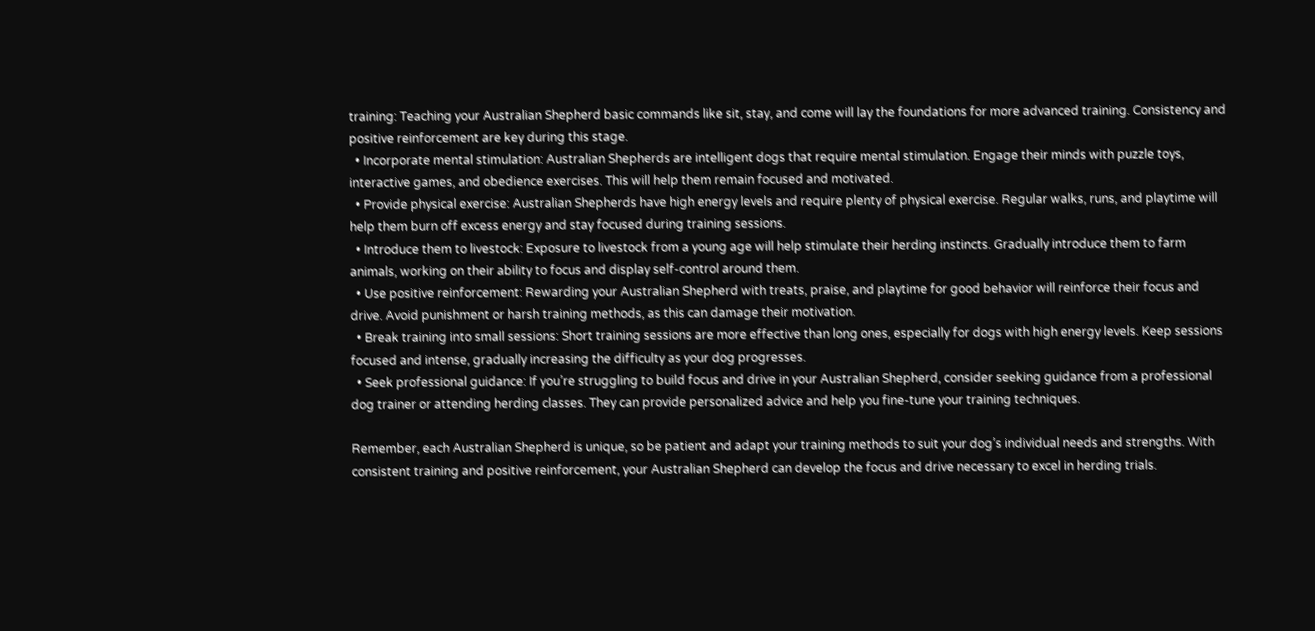training: Teaching your Australian Shepherd basic commands like sit, stay, and come will lay the foundations for more advanced training. Consistency and positive reinforcement are key during this stage.
  • Incorporate mental stimulation: Australian Shepherds are intelligent dogs that require mental stimulation. Engage their minds with puzzle toys, interactive games, and obedience exercises. This will help them remain focused and motivated.
  • Provide physical exercise: Australian Shepherds have high energy levels and require plenty of physical exercise. Regular walks, runs, and playtime will help them burn off excess energy and stay focused during training sessions.
  • Introduce them to livestock: Exposure to livestock from a young age will help stimulate their herding instincts. Gradually introduce them to farm animals, working on their ability to focus and display self-control around them.
  • Use positive reinforcement: Rewarding your Australian Shepherd with treats, praise, and playtime for good behavior will reinforce their focus and drive. Avoid punishment or harsh training methods, as this can damage their motivation.
  • Break training into small sessions: Short training sessions are more effective than long ones, especially for dogs with high energy levels. Keep sessions focused and intense, gradually increasing the difficulty as your dog progresses.
  • Seek professional guidance: If you’re struggling to build focus and drive in your Australian Shepherd, consider seeking guidance from a professional dog trainer or attending herding classes. They can provide personalized advice and help you fine-tune your training techniques.

Remember, each Australian Shepherd is unique, so be patient and adapt your training methods to suit your dog’s individual needs and strengths. With consistent training and positive reinforcement, your Australian Shepherd can develop the focus and drive necessary to excel in herding trials.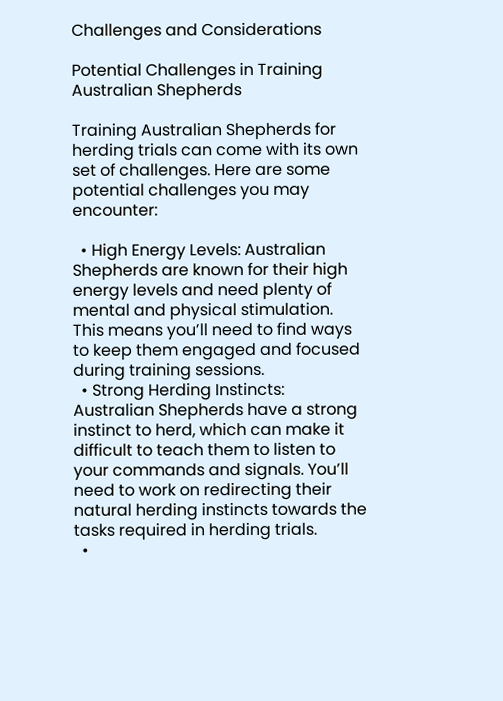Challenges and Considerations

Potential Challenges in Training Australian Shepherds

Training Australian Shepherds for herding trials can come with its own set of challenges. Here are some potential challenges you may encounter:

  • High Energy Levels: Australian Shepherds are known for their high energy levels and need plenty of mental and physical stimulation. This means you’ll need to find ways to keep them engaged and focused during training sessions.
  • Strong Herding Instincts: Australian Shepherds have a strong instinct to herd, which can make it difficult to teach them to listen to your commands and signals. You’ll need to work on redirecting their natural herding instincts towards the tasks required in herding trials.
  •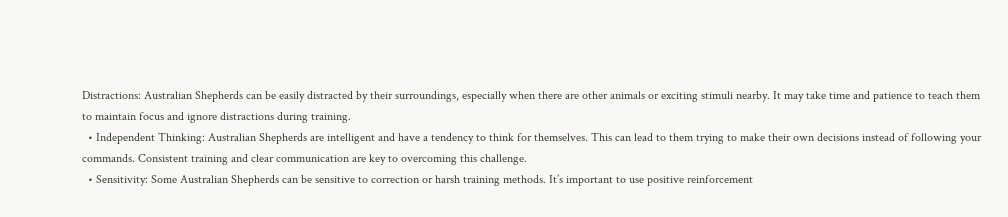Distractions: Australian Shepherds can be easily distracted by their surroundings, especially when there are other animals or exciting stimuli nearby. It may take time and patience to teach them to maintain focus and ignore distractions during training.
  • Independent Thinking: Australian Shepherds are intelligent and have a tendency to think for themselves. This can lead to them trying to make their own decisions instead of following your commands. Consistent training and clear communication are key to overcoming this challenge.
  • Sensitivity: Some Australian Shepherds can be sensitive to correction or harsh training methods. It’s important to use positive reinforcement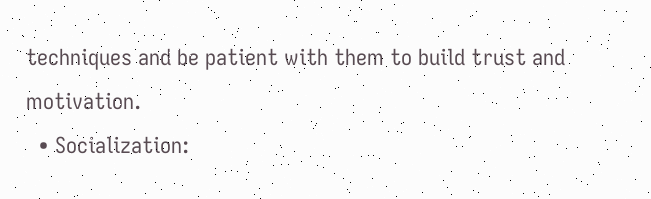techniques and be patient with them to build trust and motivation.
  • Socialization: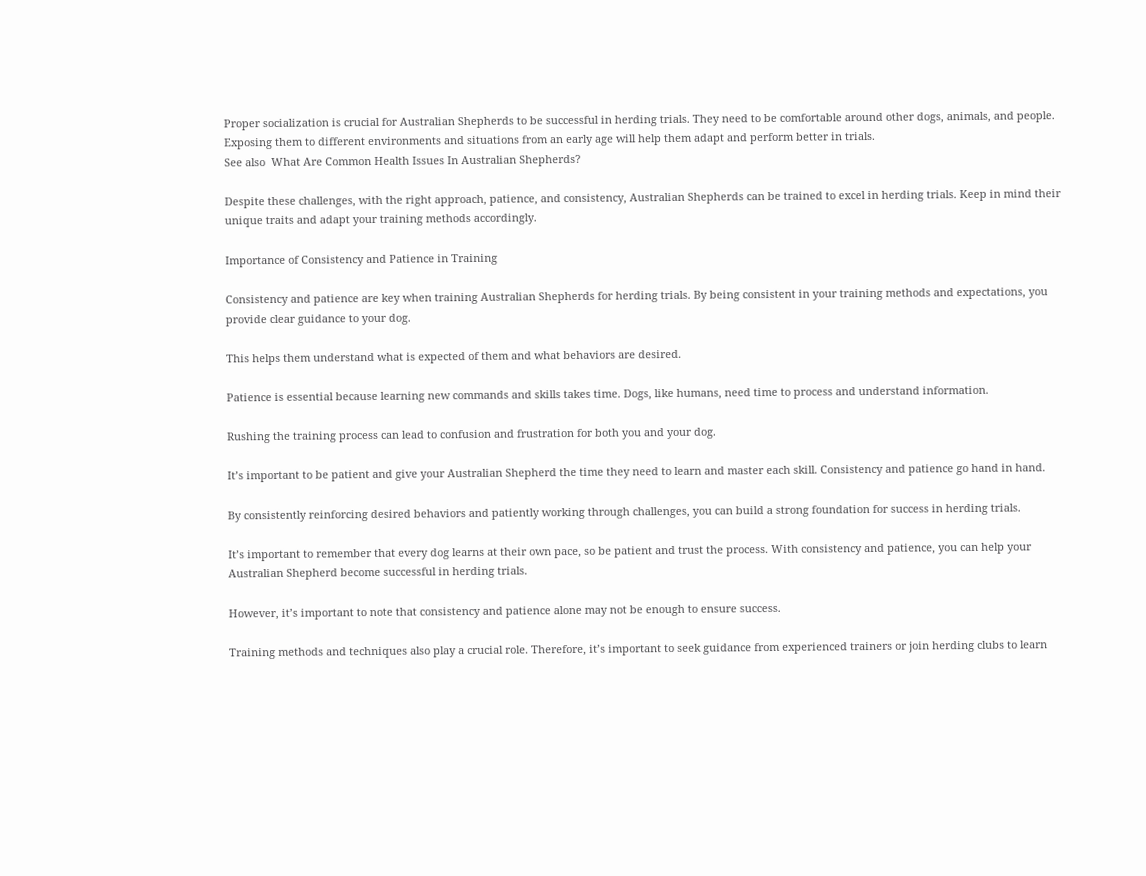Proper socialization is crucial for Australian Shepherds to be successful in herding trials. They need to be comfortable around other dogs, animals, and people. Exposing them to different environments and situations from an early age will help them adapt and perform better in trials.
See also  What Are Common Health Issues In Australian Shepherds?

Despite these challenges, with the right approach, patience, and consistency, Australian Shepherds can be trained to excel in herding trials. Keep in mind their unique traits and adapt your training methods accordingly.

Importance of Consistency and Patience in Training

Consistency and patience are key when training Australian Shepherds for herding trials. By being consistent in your training methods and expectations, you provide clear guidance to your dog.

This helps them understand what is expected of them and what behaviors are desired.

Patience is essential because learning new commands and skills takes time. Dogs, like humans, need time to process and understand information.

Rushing the training process can lead to confusion and frustration for both you and your dog.

It’s important to be patient and give your Australian Shepherd the time they need to learn and master each skill. Consistency and patience go hand in hand.

By consistently reinforcing desired behaviors and patiently working through challenges, you can build a strong foundation for success in herding trials.

It’s important to remember that every dog learns at their own pace, so be patient and trust the process. With consistency and patience, you can help your Australian Shepherd become successful in herding trials.

However, it’s important to note that consistency and patience alone may not be enough to ensure success.

Training methods and techniques also play a crucial role. Therefore, it’s important to seek guidance from experienced trainers or join herding clubs to learn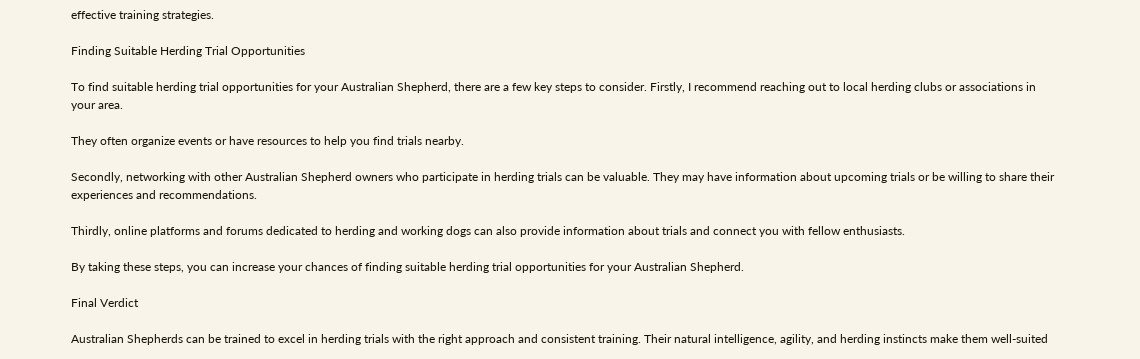effective training strategies.

Finding Suitable Herding Trial Opportunities

To find suitable herding trial opportunities for your Australian Shepherd, there are a few key steps to consider. Firstly, I recommend reaching out to local herding clubs or associations in your area.

They often organize events or have resources to help you find trials nearby.

Secondly, networking with other Australian Shepherd owners who participate in herding trials can be valuable. They may have information about upcoming trials or be willing to share their experiences and recommendations.

Thirdly, online platforms and forums dedicated to herding and working dogs can also provide information about trials and connect you with fellow enthusiasts.

By taking these steps, you can increase your chances of finding suitable herding trial opportunities for your Australian Shepherd.

Final Verdict

Australian Shepherds can be trained to excel in herding trials with the right approach and consistent training. Their natural intelligence, agility, and herding instincts make them well-suited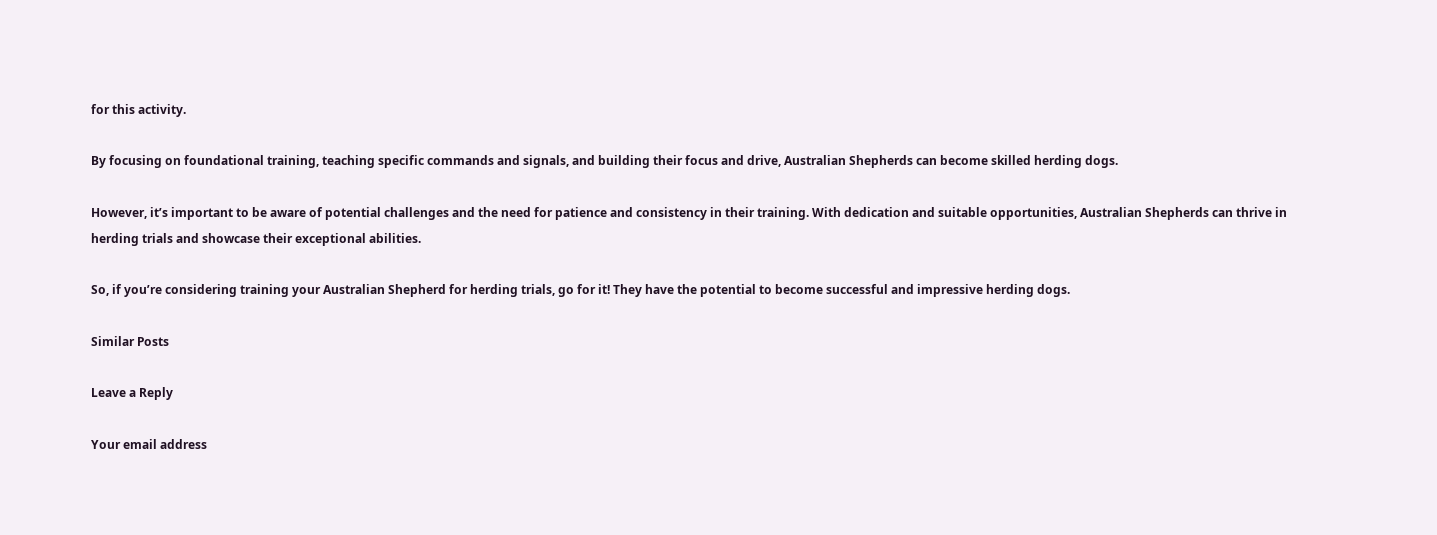for this activity.

By focusing on foundational training, teaching specific commands and signals, and building their focus and drive, Australian Shepherds can become skilled herding dogs.

However, it’s important to be aware of potential challenges and the need for patience and consistency in their training. With dedication and suitable opportunities, Australian Shepherds can thrive in herding trials and showcase their exceptional abilities.

So, if you’re considering training your Australian Shepherd for herding trials, go for it! They have the potential to become successful and impressive herding dogs.

Similar Posts

Leave a Reply

Your email address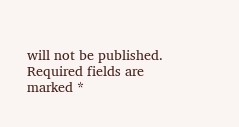will not be published. Required fields are marked *